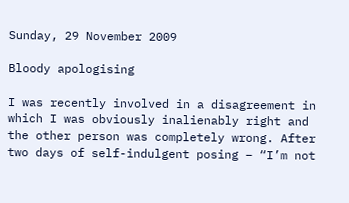Sunday, 29 November 2009

Bloody apologising

I was recently involved in a disagreement in which I was obviously inalienably right and the other person was completely wrong. After two days of self-indulgent posing – “I’m not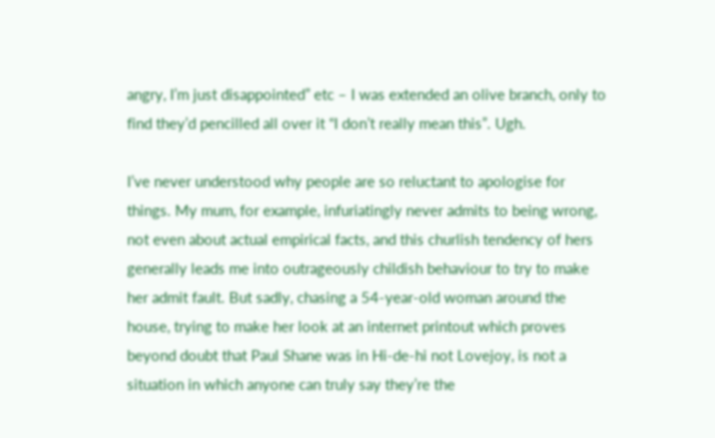angry, I’m just disappointed” etc – I was extended an olive branch, only to find they’d pencilled all over it “I don’t really mean this”. Ugh.

I’ve never understood why people are so reluctant to apologise for things. My mum, for example, infuriatingly never admits to being wrong, not even about actual empirical facts, and this churlish tendency of hers generally leads me into outrageously childish behaviour to try to make her admit fault. But sadly, chasing a 54-year-old woman around the house, trying to make her look at an internet printout which proves beyond doubt that Paul Shane was in Hi-de-hi not Lovejoy, is not a situation in which anyone can truly say they’re the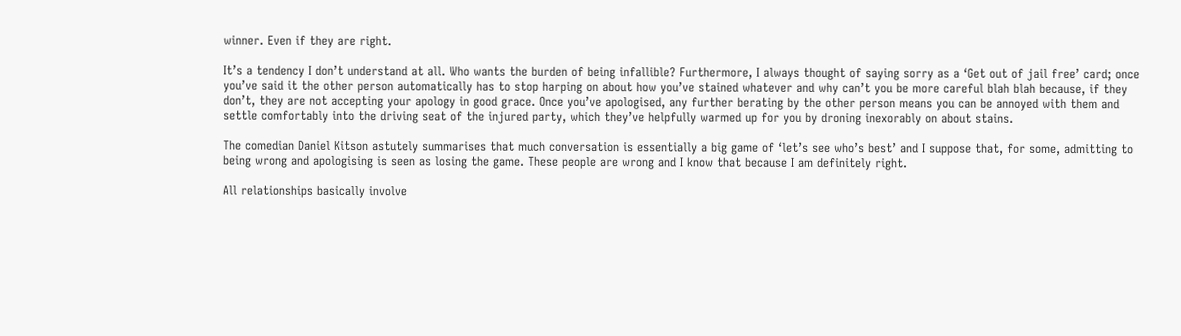winner. Even if they are right.

It’s a tendency I don’t understand at all. Who wants the burden of being infallible? Furthermore, I always thought of saying sorry as a ‘Get out of jail free’ card; once you’ve said it the other person automatically has to stop harping on about how you’ve stained whatever and why can’t you be more careful blah blah because, if they don’t, they are not accepting your apology in good grace. Once you’ve apologised, any further berating by the other person means you can be annoyed with them and settle comfortably into the driving seat of the injured party, which they’ve helpfully warmed up for you by droning inexorably on about stains.

The comedian Daniel Kitson astutely summarises that much conversation is essentially a big game of ‘let’s see who’s best’ and I suppose that, for some, admitting to being wrong and apologising is seen as losing the game. These people are wrong and I know that because I am definitely right.

All relationships basically involve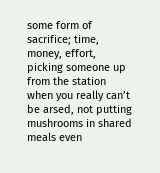some form of sacrifice; time, money, effort, picking someone up from the station when you really can’t be arsed, not putting mushrooms in shared meals even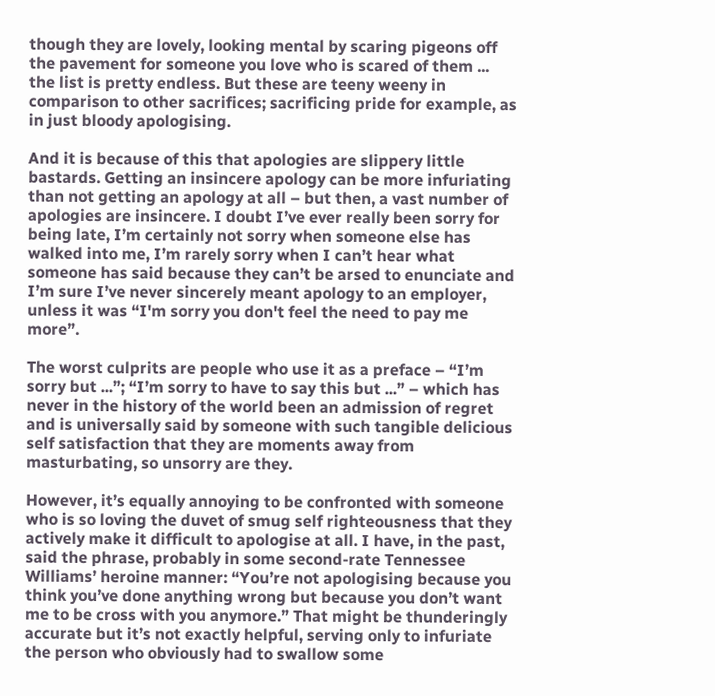though they are lovely, looking mental by scaring pigeons off the pavement for someone you love who is scared of them ... the list is pretty endless. But these are teeny weeny in comparison to other sacrifices; sacrificing pride for example, as in just bloody apologising.

And it is because of this that apologies are slippery little bastards. Getting an insincere apology can be more infuriating than not getting an apology at all – but then, a vast number of apologies are insincere. I doubt I’ve ever really been sorry for being late, I’m certainly not sorry when someone else has walked into me, I’m rarely sorry when I can’t hear what someone has said because they can’t be arsed to enunciate and I’m sure I’ve never sincerely meant apology to an employer, unless it was “I'm sorry you don't feel the need to pay me more”.

The worst culprits are people who use it as a preface – “I’m sorry but ...”; “I’m sorry to have to say this but ...” – which has never in the history of the world been an admission of regret and is universally said by someone with such tangible delicious self satisfaction that they are moments away from masturbating, so unsorry are they.

However, it’s equally annoying to be confronted with someone who is so loving the duvet of smug self righteousness that they actively make it difficult to apologise at all. I have, in the past, said the phrase, probably in some second-rate Tennessee Williams’ heroine manner: “You’re not apologising because you think you’ve done anything wrong but because you don’t want me to be cross with you anymore.” That might be thunderingly accurate but it’s not exactly helpful, serving only to infuriate the person who obviously had to swallow some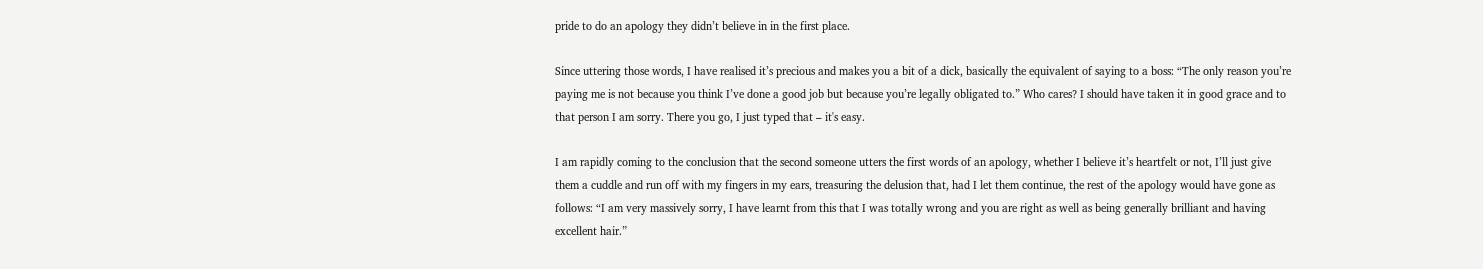pride to do an apology they didn’t believe in in the first place.

Since uttering those words, I have realised it’s precious and makes you a bit of a dick, basically the equivalent of saying to a boss: “The only reason you’re paying me is not because you think I’ve done a good job but because you’re legally obligated to.” Who cares? I should have taken it in good grace and to that person I am sorry. There you go, I just typed that – it's easy.

I am rapidly coming to the conclusion that the second someone utters the first words of an apology, whether I believe it’s heartfelt or not, I’ll just give them a cuddle and run off with my fingers in my ears, treasuring the delusion that, had I let them continue, the rest of the apology would have gone as follows: “I am very massively sorry, I have learnt from this that I was totally wrong and you are right as well as being generally brilliant and having excellent hair.”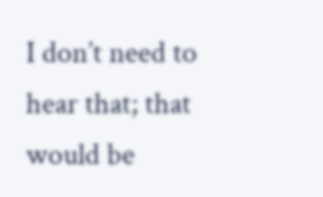I don’t need to hear that; that would be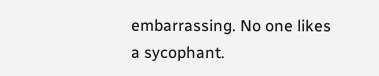embarrassing. No one likes a sycophant.